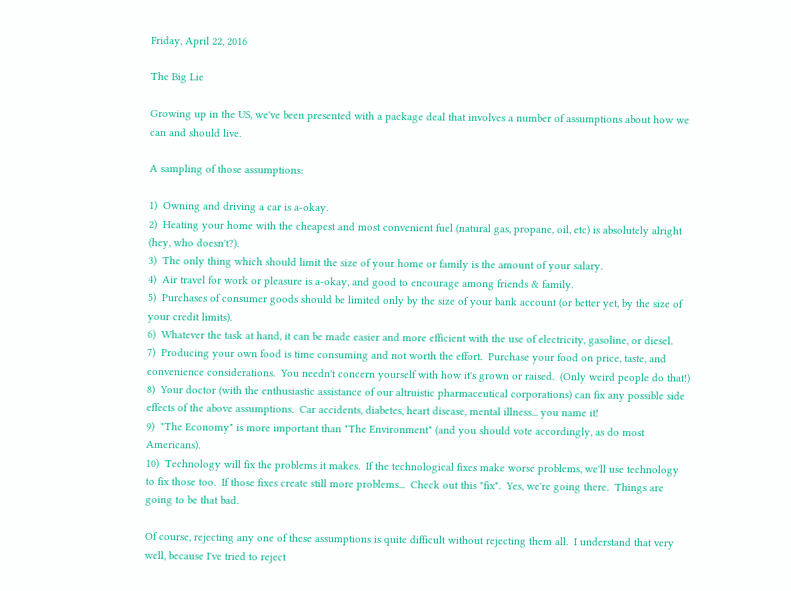Friday, April 22, 2016

The Big Lie

Growing up in the US, we've been presented with a package deal that involves a number of assumptions about how we can and should live.

A sampling of those assumptions:

1)  Owning and driving a car is a-okay.
2)  Heating your home with the cheapest and most convenient fuel (natural gas, propane, oil, etc) is absolutely alright (hey, who doesn't?).
3)  The only thing which should limit the size of your home or family is the amount of your salary.
4)  Air travel for work or pleasure is a-okay, and good to encourage among friends & family.
5)  Purchases of consumer goods should be limited only by the size of your bank account (or better yet, by the size of your credit limits).
6)  Whatever the task at hand, it can be made easier and more efficient with the use of electricity, gasoline, or diesel.
7)  Producing your own food is time consuming and not worth the effort.  Purchase your food on price, taste, and convenience considerations.  You needn't concern yourself with how it's grown or raised.  (Only weird people do that!)
8)  Your doctor (with the enthusiastic assistance of our altruistic pharmaceutical corporations) can fix any possible side effects of the above assumptions.  Car accidents, diabetes, heart disease, mental illness... you name it!
9)  "The Economy" is more important than "The Environment" (and you should vote accordingly, as do most Americans).
10)  Technology will fix the problems it makes.  If the technological fixes make worse problems, we'll use technology to fix those too.  If those fixes create still more problems...  Check out this "fix".  Yes, we're going there.  Things are going to be that bad.

Of course, rejecting any one of these assumptions is quite difficult without rejecting them all.  I understand that very well, because I've tried to reject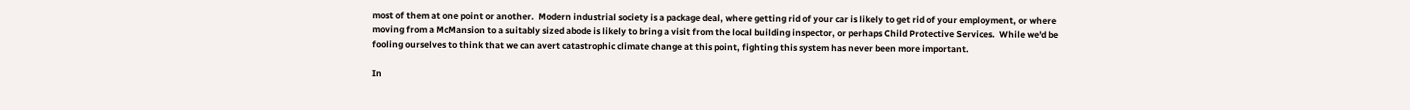most of them at one point or another.  Modern industrial society is a package deal, where getting rid of your car is likely to get rid of your employment, or where moving from a McMansion to a suitably sized abode is likely to bring a visit from the local building inspector, or perhaps Child Protective Services.  While we'd be fooling ourselves to think that we can avert catastrophic climate change at this point, fighting this system has never been more important.

In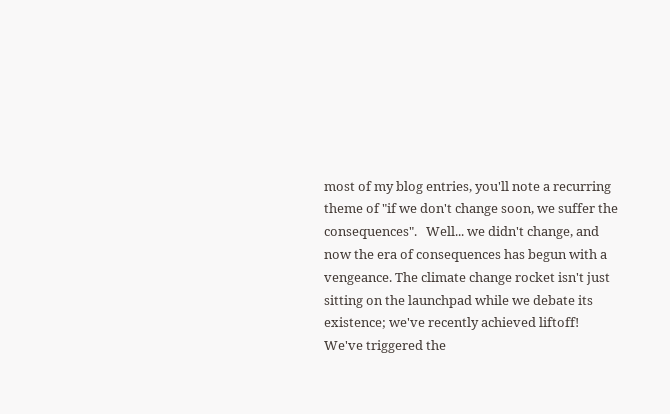most of my blog entries, you'll note a recurring theme of "if we don't change soon, we suffer the consequences".   Well... we didn't change, and now the era of consequences has begun with a vengeance. The climate change rocket isn't just sitting on the launchpad while we debate its existence; we've recently achieved liftoff!  We've triggered the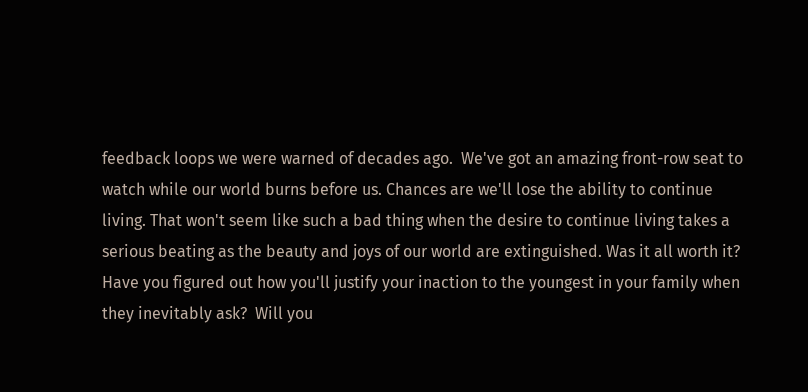feedback loops we were warned of decades ago.  We've got an amazing front-row seat to watch while our world burns before us. Chances are we'll lose the ability to continue living. That won't seem like such a bad thing when the desire to continue living takes a serious beating as the beauty and joys of our world are extinguished. Was it all worth it?  Have you figured out how you'll justify your inaction to the youngest in your family when they inevitably ask?  Will you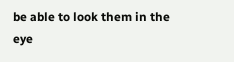be able to look them in the eye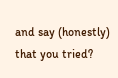and say (honestly) that you tried?